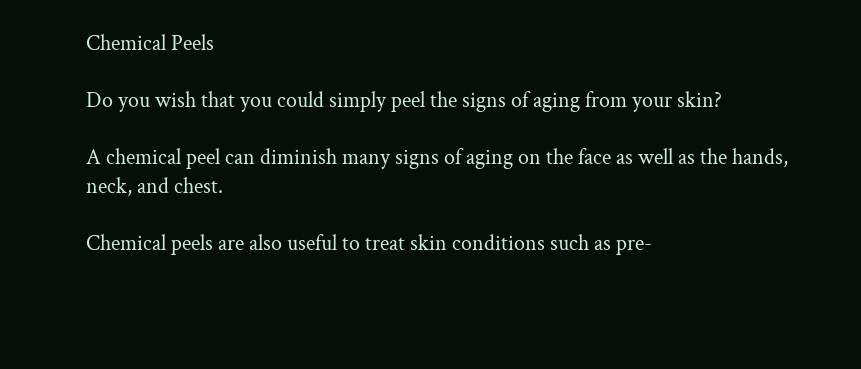Chemical Peels

Do you wish that you could simply peel the signs of aging from your skin?

A chemical peel can diminish many signs of aging on the face as well as the hands, neck, and chest.

Chemical peels are also useful to treat skin conditions such as pre-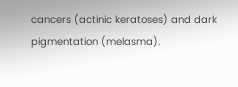cancers (actinic keratoses) and dark pigmentation (melasma).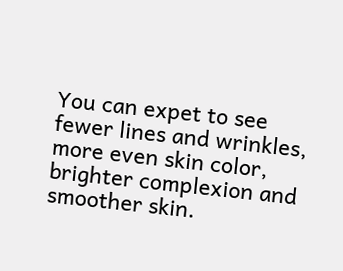You can expet to see fewer lines and wrinkles, more even skin color, brighter complexion and smoother skin.